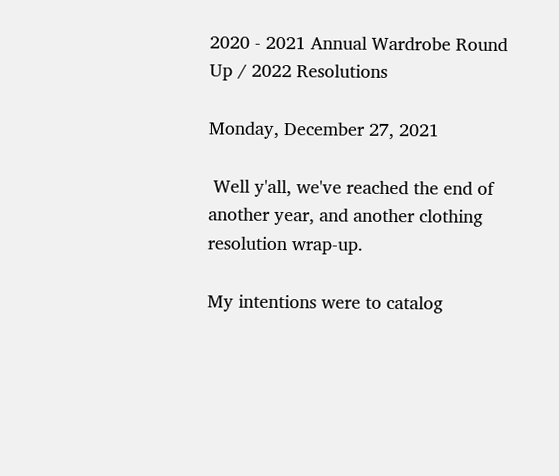2020 - 2021 Annual Wardrobe Round Up / 2022 Resolutions

Monday, December 27, 2021

 Well y'all, we've reached the end of another year, and another clothing resolution wrap-up.

My intentions were to catalog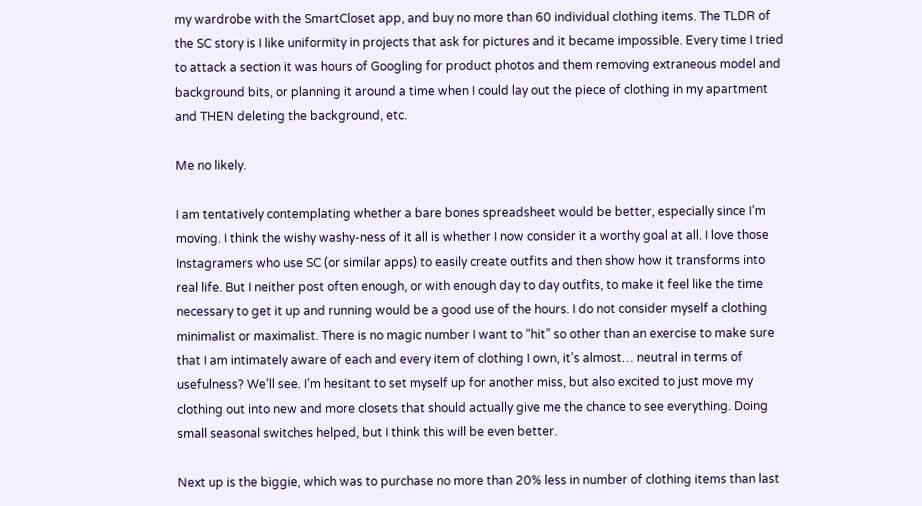my wardrobe with the SmartCloset app, and buy no more than 60 individual clothing items. The TLDR of the SC story is I like uniformity in projects that ask for pictures and it became impossible. Every time I tried to attack a section it was hours of Googling for product photos and them removing extraneous model and background bits, or planning it around a time when I could lay out the piece of clothing in my apartment and THEN deleting the background, etc.

Me no likely.

I am tentatively contemplating whether a bare bones spreadsheet would be better, especially since I’m moving. I think the wishy washy-ness of it all is whether I now consider it a worthy goal at all. I love those Instagramers who use SC (or similar apps) to easily create outfits and then show how it transforms into real life. But I neither post often enough, or with enough day to day outfits, to make it feel like the time necessary to get it up and running would be a good use of the hours. I do not consider myself a clothing minimalist or maximalist. There is no magic number I want to “hit” so other than an exercise to make sure that I am intimately aware of each and every item of clothing I own, it’s almost… neutral in terms of usefulness? We’ll see. I’m hesitant to set myself up for another miss, but also excited to just move my clothing out into new and more closets that should actually give me the chance to see everything. Doing small seasonal switches helped, but I think this will be even better.

Next up is the biggie, which was to purchase no more than 20% less in number of clothing items than last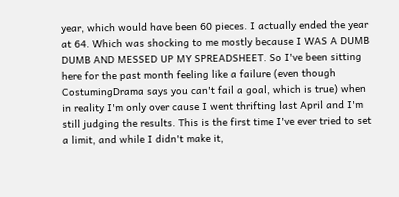year, which would have been 60 pieces. I actually ended the year at 64. Which was shocking to me mostly because I WAS A DUMB DUMB AND MESSED UP MY SPREADSHEET. So I've been sitting here for the past month feeling like a failure (even though CostumingDrama says you can't fail a goal, which is true) when in reality I'm only over cause I went thrifting last April and I'm still judging the results. This is the first time I've ever tried to set a limit, and while I didn't make it,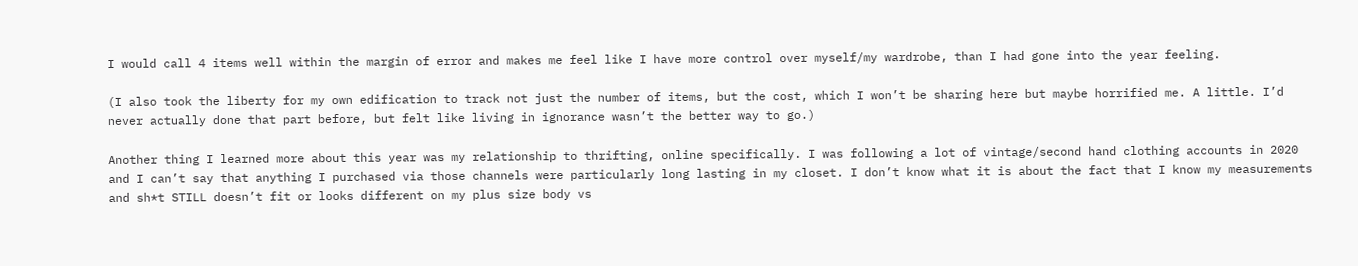I would call 4 items well within the margin of error and makes me feel like I have more control over myself/my wardrobe, than I had gone into the year feeling.

(I also took the liberty for my own edification to track not just the number of items, but the cost, which I won’t be sharing here but maybe horrified me. A little. I’d never actually done that part before, but felt like living in ignorance wasn’t the better way to go.)

Another thing I learned more about this year was my relationship to thrifting, online specifically. I was following a lot of vintage/second hand clothing accounts in 2020 and I can’t say that anything I purchased via those channels were particularly long lasting in my closet. I don’t know what it is about the fact that I know my measurements and sh*t STILL doesn’t fit or looks different on my plus size body vs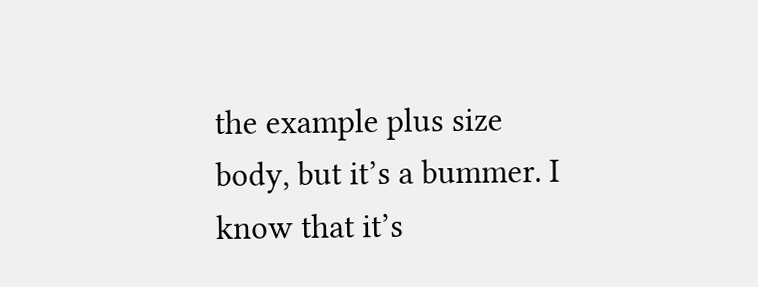the example plus size body, but it’s a bummer. I know that it’s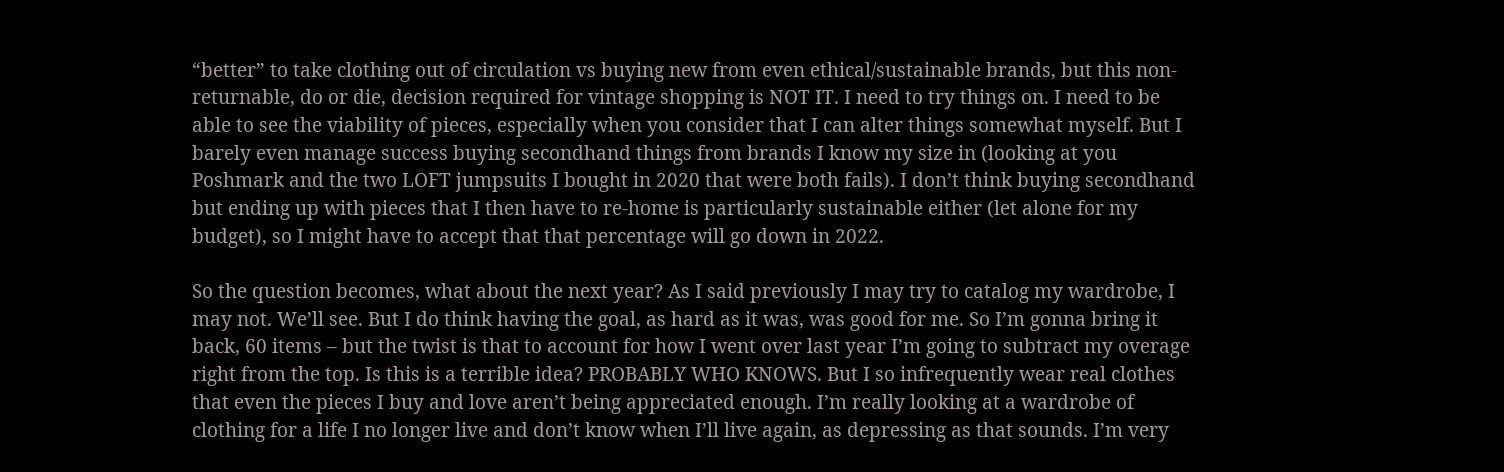“better” to take clothing out of circulation vs buying new from even ethical/sustainable brands, but this non-returnable, do or die, decision required for vintage shopping is NOT IT. I need to try things on. I need to be able to see the viability of pieces, especially when you consider that I can alter things somewhat myself. But I barely even manage success buying secondhand things from brands I know my size in (looking at you Poshmark and the two LOFT jumpsuits I bought in 2020 that were both fails). I don’t think buying secondhand but ending up with pieces that I then have to re-home is particularly sustainable either (let alone for my budget), so I might have to accept that that percentage will go down in 2022.

So the question becomes, what about the next year? As I said previously I may try to catalog my wardrobe, I may not. We’ll see. But I do think having the goal, as hard as it was, was good for me. So I’m gonna bring it back, 60 items – but the twist is that to account for how I went over last year I’m going to subtract my overage right from the top. Is this is a terrible idea? PROBABLY WHO KNOWS. But I so infrequently wear real clothes that even the pieces I buy and love aren’t being appreciated enough. I’m really looking at a wardrobe of clothing for a life I no longer live and don’t know when I’ll live again, as depressing as that sounds. I’m very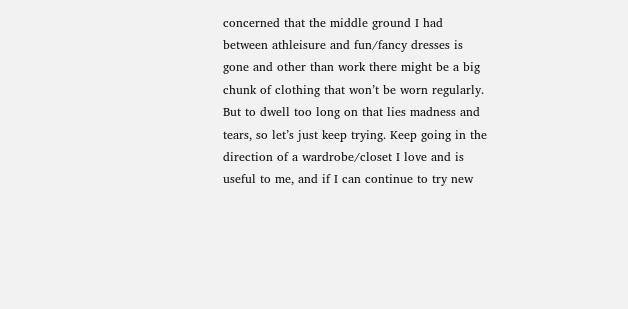concerned that the middle ground I had between athleisure and fun/fancy dresses is gone and other than work there might be a big chunk of clothing that won’t be worn regularly. But to dwell too long on that lies madness and tears, so let’s just keep trying. Keep going in the direction of a wardrobe/closet I love and is useful to me, and if I can continue to try new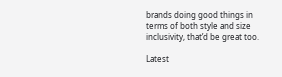brands doing good things in terms of both style and size inclusivity, that’d be great too.

Latest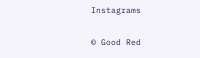Instagrams

© Good Red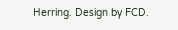Herring. Design by FCD.